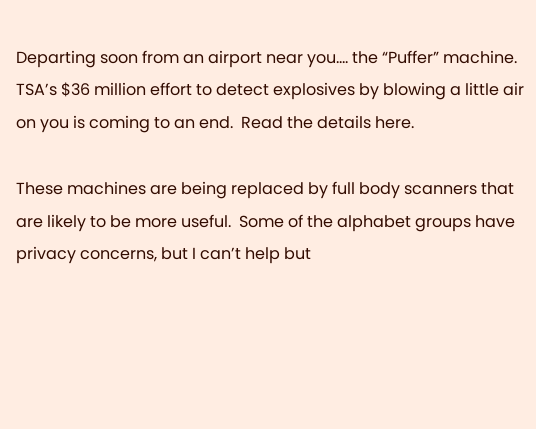Departing soon from an airport near you…. the “Puffer” machine.  TSA’s $36 million effort to detect explosives by blowing a little air on you is coming to an end.  Read the details here.

These machines are being replaced by full body scanners that are likely to be more useful.  Some of the alphabet groups have privacy concerns, but I can’t help but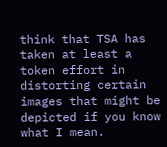think that TSA has taken at least a token effort in distorting certain images that might be depicted if you know what I mean.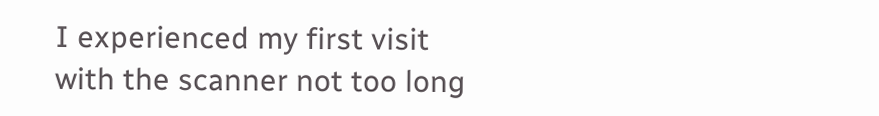I experienced my first visit with the scanner not too long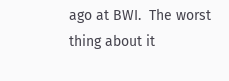ago at BWI.  The worst thing about it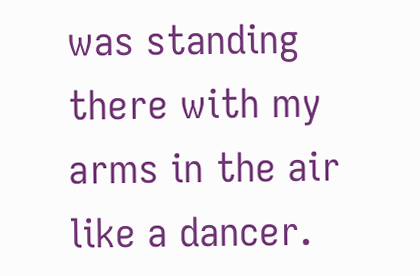was standing there with my arms in the air like a dancer.